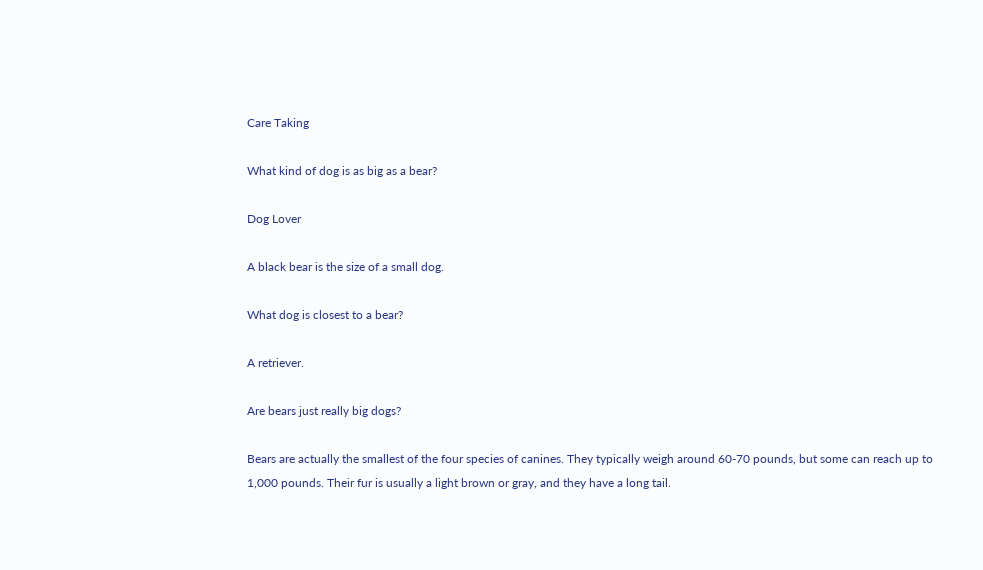Care Taking

What kind of dog is as big as a bear?

Dog Lover

A black bear is the size of a small dog.

What dog is closest to a bear?

A retriever.

Are bears just really big dogs?

Bears are actually the smallest of the four species of canines. They typically weigh around 60-70 pounds, but some can reach up to 1,000 pounds. Their fur is usually a light brown or gray, and they have a long tail.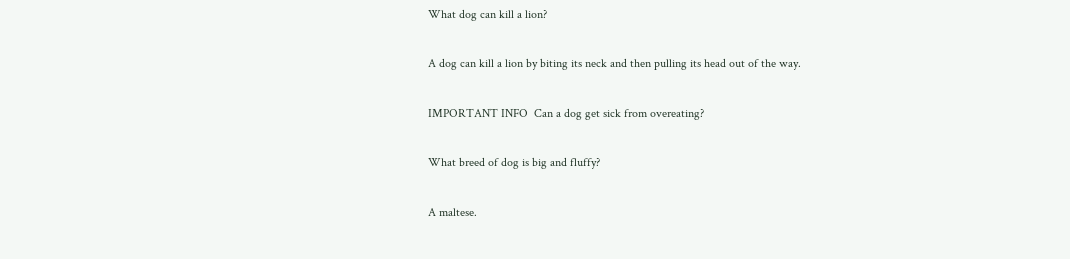What dog can kill a lion?

A dog can kill a lion by biting its neck and then pulling its head out of the way.

IMPORTANT INFO  Can a dog get sick from overeating?

What breed of dog is big and fluffy?

A maltese.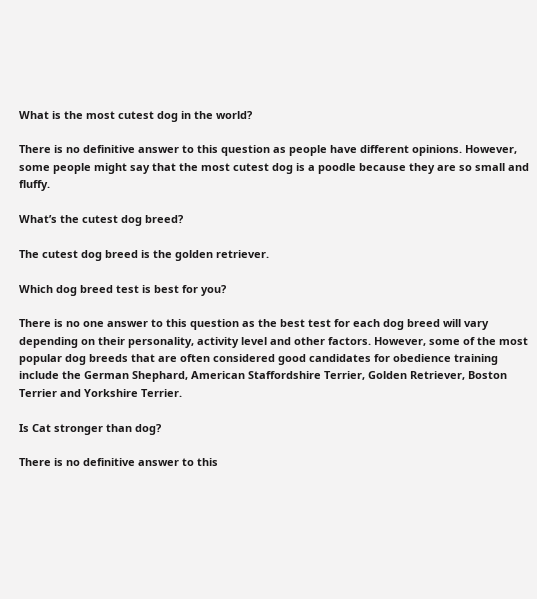What is the most cutest dog in the world?

There is no definitive answer to this question as people have different opinions. However, some people might say that the most cutest dog is a poodle because they are so small and fluffy.

What’s the cutest dog breed?

The cutest dog breed is the golden retriever.

Which dog breed test is best for you?

There is no one answer to this question as the best test for each dog breed will vary depending on their personality, activity level and other factors. However, some of the most popular dog breeds that are often considered good candidates for obedience training include the German Shephard, American Staffordshire Terrier, Golden Retriever, Boston Terrier and Yorkshire Terrier.

Is Cat stronger than dog?

There is no definitive answer to this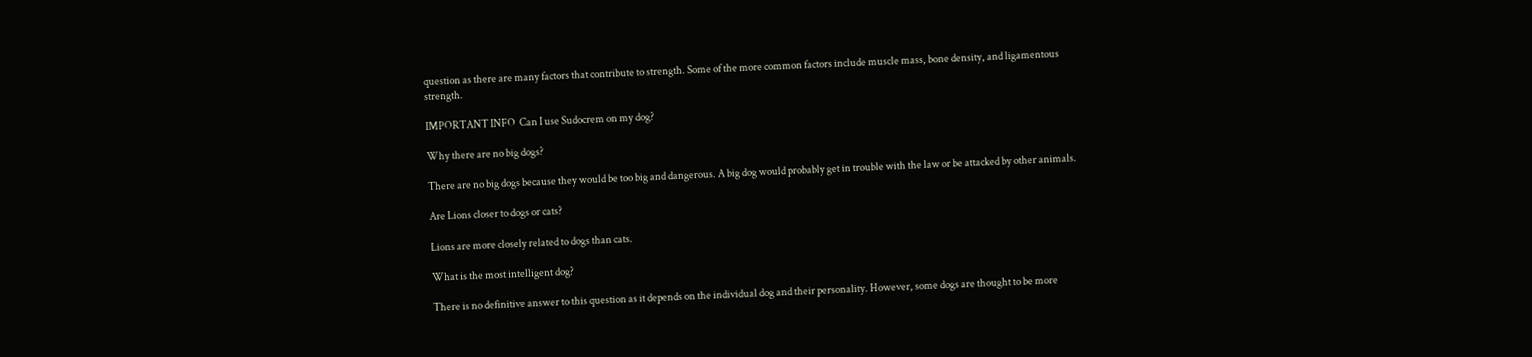question as there are many factors that contribute to strength. Some of the more common factors include muscle mass, bone density, and ligamentous strength.

IMPORTANT INFO  Can I use Sudocrem on my dog?

Why there are no big dogs?

There are no big dogs because they would be too big and dangerous. A big dog would probably get in trouble with the law or be attacked by other animals.

Are Lions closer to dogs or cats?

Lions are more closely related to dogs than cats.

What is the most intelligent dog?

There is no definitive answer to this question as it depends on the individual dog and their personality. However, some dogs are thought to be more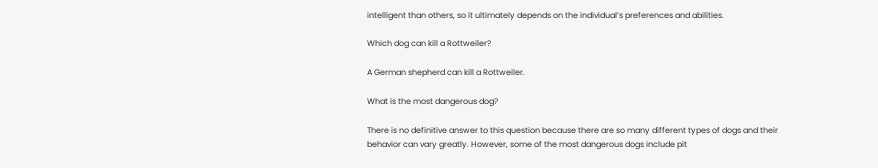intelligent than others, so it ultimately depends on the individual’s preferences and abilities.

Which dog can kill a Rottweiler?

A German shepherd can kill a Rottweiler.

What is the most dangerous dog?

There is no definitive answer to this question because there are so many different types of dogs and their behavior can vary greatly. However, some of the most dangerous dogs include pit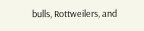bulls, Rottweilers, and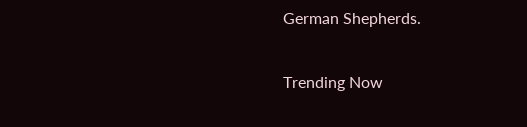German Shepherds.

Trending Now